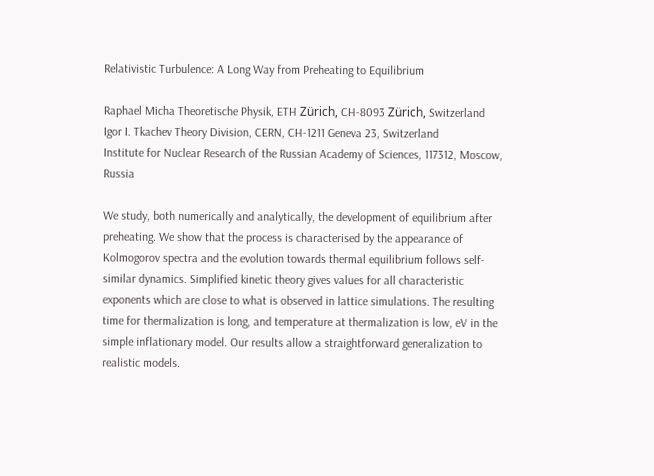Relativistic Turbulence: A Long Way from Preheating to Equilibrium

Raphael Micha Theoretische Physik, ETH Zürich, CH-8093 Zürich, Switzerland    Igor I. Tkachev Theory Division, CERN, CH-1211 Geneva 23, Switzerland
Institute for Nuclear Research of the Russian Academy of Sciences, 117312, Moscow, Russia

We study, both numerically and analytically, the development of equilibrium after preheating. We show that the process is characterised by the appearance of Kolmogorov spectra and the evolution towards thermal equilibrium follows self-similar dynamics. Simplified kinetic theory gives values for all characteristic exponents which are close to what is observed in lattice simulations. The resulting time for thermalization is long, and temperature at thermalization is low, eV in the simple inflationary model. Our results allow a straightforward generalization to realistic models.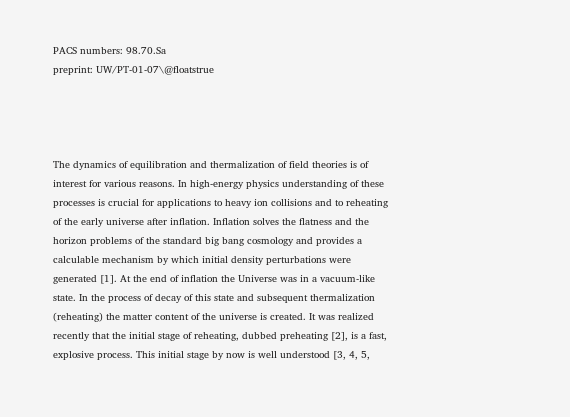PACS numbers: 98.70.Sa
preprint: UW/PT-01-07\@floatstrue




The dynamics of equilibration and thermalization of field theories is of interest for various reasons. In high-energy physics understanding of these processes is crucial for applications to heavy ion collisions and to reheating of the early universe after inflation. Inflation solves the flatness and the horizon problems of the standard big bang cosmology and provides a calculable mechanism by which initial density perturbations were generated [1]. At the end of inflation the Universe was in a vacuum-like state. In the process of decay of this state and subsequent thermalization (reheating) the matter content of the universe is created. It was realized recently that the initial stage of reheating, dubbed preheating [2], is a fast, explosive process. This initial stage by now is well understood [3, 4, 5,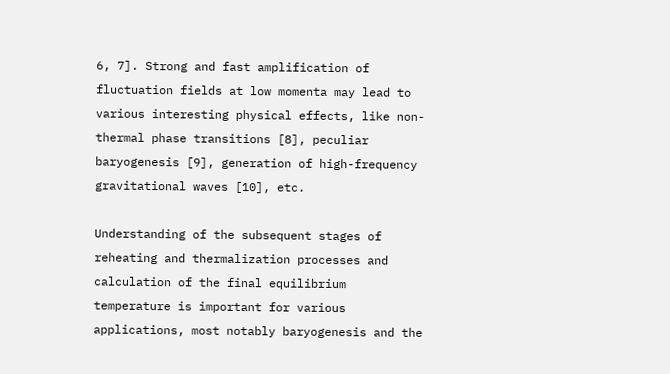6, 7]. Strong and fast amplification of fluctuation fields at low momenta may lead to various interesting physical effects, like non-thermal phase transitions [8], peculiar baryogenesis [9], generation of high-frequency gravitational waves [10], etc.

Understanding of the subsequent stages of reheating and thermalization processes and calculation of the final equilibrium temperature is important for various applications, most notably baryogenesis and the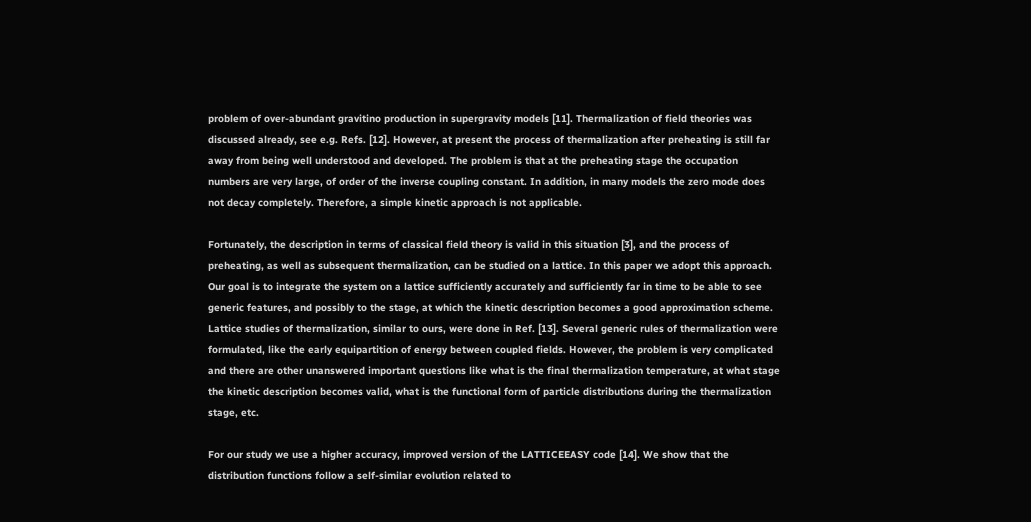problem of over-abundant gravitino production in supergravity models [11]. Thermalization of field theories was discussed already, see e.g. Refs. [12]. However, at present the process of thermalization after preheating is still far away from being well understood and developed. The problem is that at the preheating stage the occupation numbers are very large, of order of the inverse coupling constant. In addition, in many models the zero mode does not decay completely. Therefore, a simple kinetic approach is not applicable.

Fortunately, the description in terms of classical field theory is valid in this situation [3], and the process of preheating, as well as subsequent thermalization, can be studied on a lattice. In this paper we adopt this approach. Our goal is to integrate the system on a lattice sufficiently accurately and sufficiently far in time to be able to see generic features, and possibly to the stage, at which the kinetic description becomes a good approximation scheme. Lattice studies of thermalization, similar to ours, were done in Ref. [13]. Several generic rules of thermalization were formulated, like the early equipartition of energy between coupled fields. However, the problem is very complicated and there are other unanswered important questions like what is the final thermalization temperature, at what stage the kinetic description becomes valid, what is the functional form of particle distributions during the thermalization stage, etc.

For our study we use a higher accuracy, improved version of the LATTICEEASY code [14]. We show that the distribution functions follow a self-similar evolution related to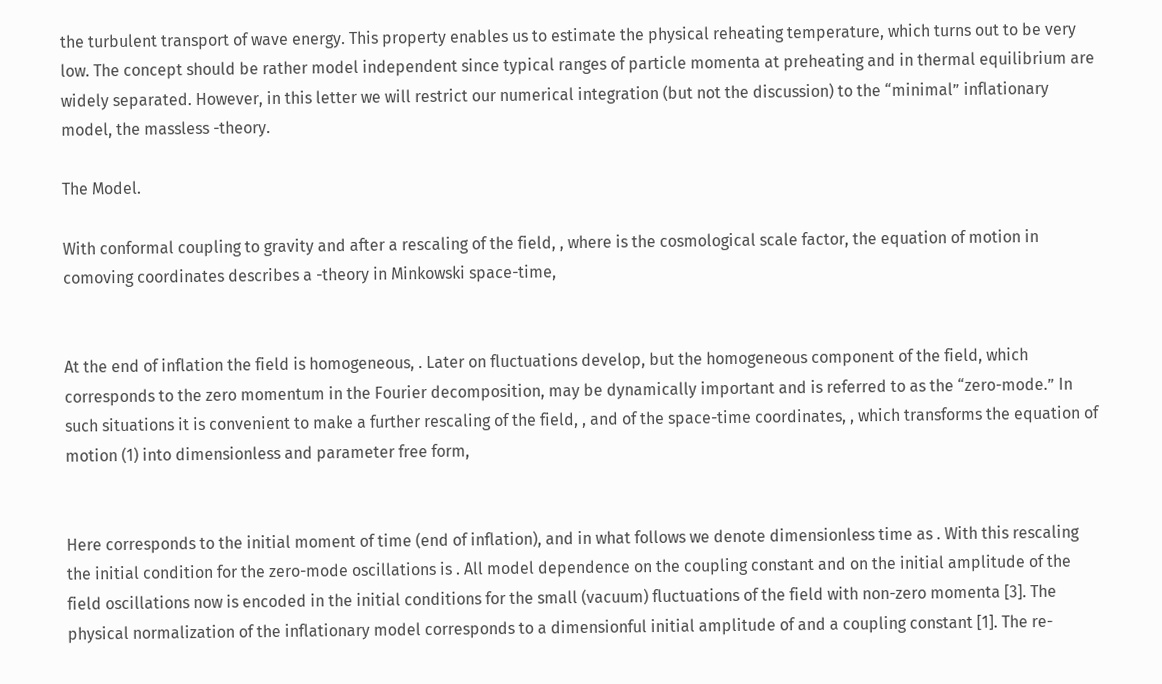the turbulent transport of wave energy. This property enables us to estimate the physical reheating temperature, which turns out to be very low. The concept should be rather model independent since typical ranges of particle momenta at preheating and in thermal equilibrium are widely separated. However, in this letter we will restrict our numerical integration (but not the discussion) to the “minimal” inflationary model, the massless -theory.

The Model.

With conformal coupling to gravity and after a rescaling of the field, , where is the cosmological scale factor, the equation of motion in comoving coordinates describes a -theory in Minkowski space-time,


At the end of inflation the field is homogeneous, . Later on fluctuations develop, but the homogeneous component of the field, which corresponds to the zero momentum in the Fourier decomposition, may be dynamically important and is referred to as the “zero-mode.” In such situations it is convenient to make a further rescaling of the field, , and of the space-time coordinates, , which transforms the equation of motion (1) into dimensionless and parameter free form,


Here corresponds to the initial moment of time (end of inflation), and in what follows we denote dimensionless time as . With this rescaling the initial condition for the zero-mode oscillations is . All model dependence on the coupling constant and on the initial amplitude of the field oscillations now is encoded in the initial conditions for the small (vacuum) fluctuations of the field with non-zero momenta [3]. The physical normalization of the inflationary model corresponds to a dimensionful initial amplitude of and a coupling constant [1]. The re-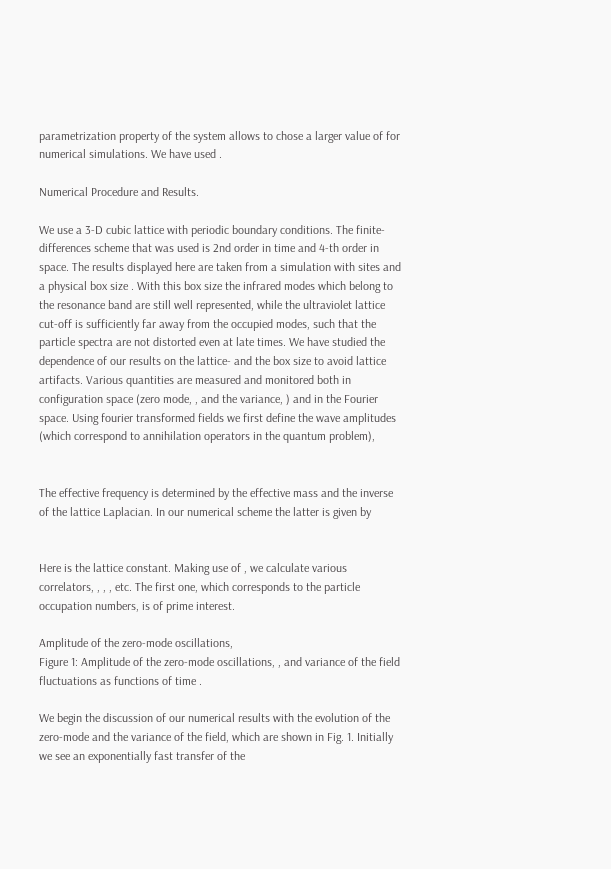parametrization property of the system allows to chose a larger value of for numerical simulations. We have used .

Numerical Procedure and Results.

We use a 3-D cubic lattice with periodic boundary conditions. The finite-differences scheme that was used is 2nd order in time and 4-th order in space. The results displayed here are taken from a simulation with sites and a physical box size . With this box size the infrared modes which belong to the resonance band are still well represented, while the ultraviolet lattice cut-off is sufficiently far away from the occupied modes, such that the particle spectra are not distorted even at late times. We have studied the dependence of our results on the lattice- and the box size to avoid lattice artifacts. Various quantities are measured and monitored both in configuration space (zero mode, , and the variance, ) and in the Fourier space. Using fourier transformed fields we first define the wave amplitudes (which correspond to annihilation operators in the quantum problem),


The effective frequency is determined by the effective mass and the inverse of the lattice Laplacian. In our numerical scheme the latter is given by


Here is the lattice constant. Making use of , we calculate various correlators, , , , etc. The first one, which corresponds to the particle occupation numbers, is of prime interest.

Amplitude of the zero-mode oscillations,
Figure 1: Amplitude of the zero-mode oscillations, , and variance of the field fluctuations as functions of time .

We begin the discussion of our numerical results with the evolution of the zero-mode and the variance of the field, which are shown in Fig. 1. Initially we see an exponentially fast transfer of the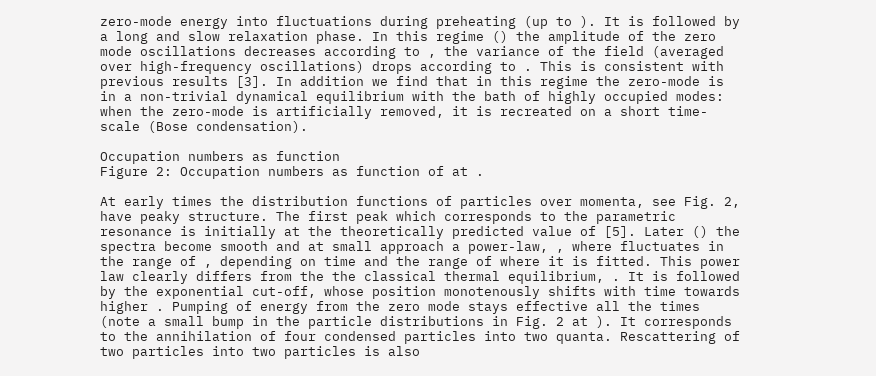zero-mode energy into fluctuations during preheating (up to ). It is followed by a long and slow relaxation phase. In this regime () the amplitude of the zero mode oscillations decreases according to , the variance of the field (averaged over high-frequency oscillations) drops according to . This is consistent with previous results [3]. In addition we find that in this regime the zero-mode is in a non-trivial dynamical equilibrium with the bath of highly occupied modes: when the zero-mode is artificially removed, it is recreated on a short time-scale (Bose condensation).

Occupation numbers as function
Figure 2: Occupation numbers as function of at .

At early times the distribution functions of particles over momenta, see Fig. 2, have peaky structure. The first peak which corresponds to the parametric resonance is initially at the theoretically predicted value of [5]. Later () the spectra become smooth and at small approach a power-law, , where fluctuates in the range of , depending on time and the range of where it is fitted. This power law clearly differs from the the classical thermal equilibrium, . It is followed by the exponential cut-off, whose position monotenously shifts with time towards higher . Pumping of energy from the zero mode stays effective all the times (note a small bump in the particle distributions in Fig. 2 at ). It corresponds to the annihilation of four condensed particles into two quanta. Rescattering of two particles into two particles is also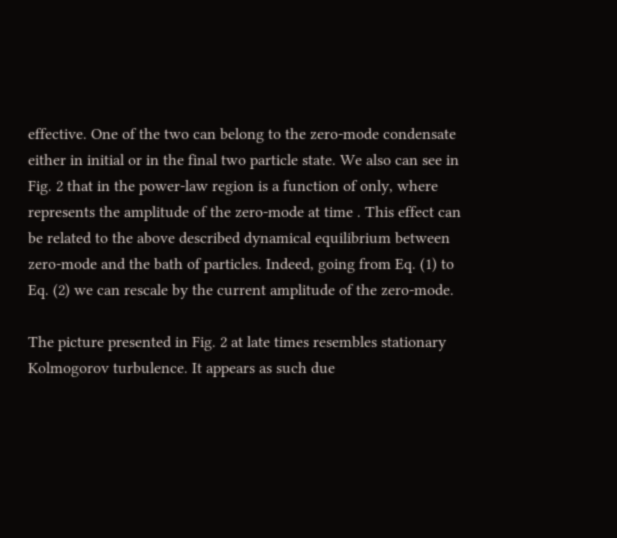effective. One of the two can belong to the zero-mode condensate either in initial or in the final two particle state. We also can see in Fig. 2 that in the power-law region is a function of only, where represents the amplitude of the zero-mode at time . This effect can be related to the above described dynamical equilibrium between zero-mode and the bath of particles. Indeed, going from Eq. (1) to Eq. (2) we can rescale by the current amplitude of the zero-mode.

The picture presented in Fig. 2 at late times resembles stationary Kolmogorov turbulence. It appears as such due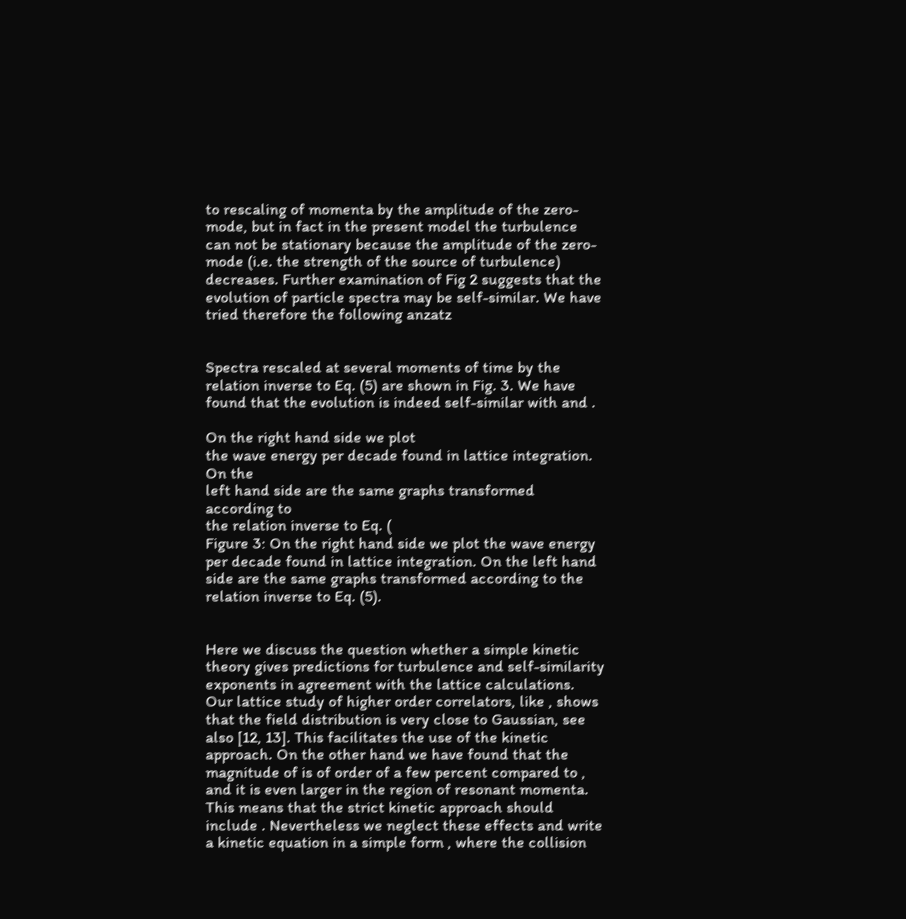to rescaling of momenta by the amplitude of the zero-mode, but in fact in the present model the turbulence can not be stationary because the amplitude of the zero-mode (i.e. the strength of the source of turbulence) decreases. Further examination of Fig 2 suggests that the evolution of particle spectra may be self-similar. We have tried therefore the following anzatz


Spectra rescaled at several moments of time by the relation inverse to Eq. (5) are shown in Fig. 3. We have found that the evolution is indeed self-similar with and .

On the right hand side we plot
the wave energy per decade found in lattice integration. On the
left hand side are the same graphs transformed according to
the relation inverse to Eq. (
Figure 3: On the right hand side we plot the wave energy per decade found in lattice integration. On the left hand side are the same graphs transformed according to the relation inverse to Eq. (5).


Here we discuss the question whether a simple kinetic theory gives predictions for turbulence and self-similarity exponents in agreement with the lattice calculations. Our lattice study of higher order correlators, like , shows that the field distribution is very close to Gaussian, see also [12, 13]. This facilitates the use of the kinetic approach. On the other hand we have found that the magnitude of is of order of a few percent compared to , and it is even larger in the region of resonant momenta. This means that the strict kinetic approach should include . Nevertheless we neglect these effects and write a kinetic equation in a simple form , where the collision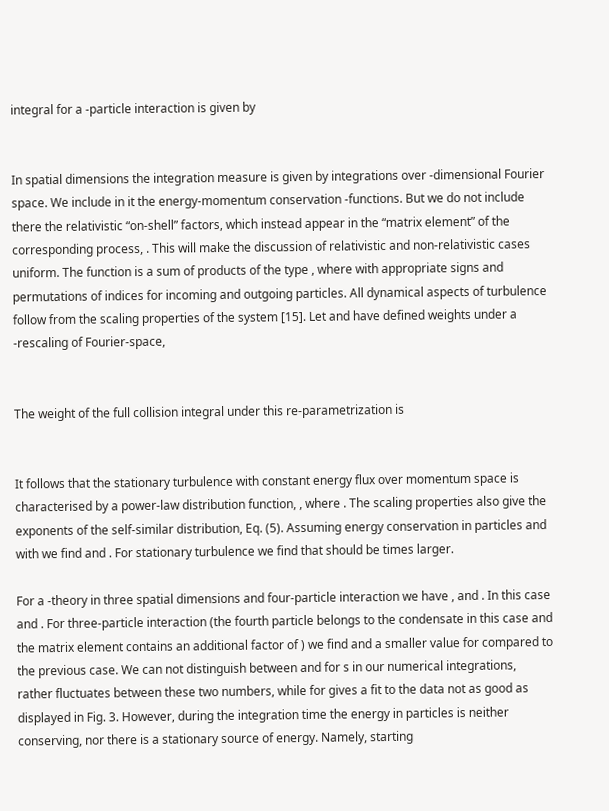integral for a -particle interaction is given by


In spatial dimensions the integration measure is given by integrations over -dimensional Fourier space. We include in it the energy-momentum conservation -functions. But we do not include there the relativistic “on-shell” factors, which instead appear in the “matrix element” of the corresponding process, . This will make the discussion of relativistic and non-relativistic cases uniform. The function is a sum of products of the type , where with appropriate signs and permutations of indices for incoming and outgoing particles. All dynamical aspects of turbulence follow from the scaling properties of the system [15]. Let and have defined weights under a -rescaling of Fourier-space,


The weight of the full collision integral under this re-parametrization is


It follows that the stationary turbulence with constant energy flux over momentum space is characterised by a power-law distribution function, , where . The scaling properties also give the exponents of the self-similar distribution, Eq. (5). Assuming energy conservation in particles and with we find and . For stationary turbulence we find that should be times larger.

For a -theory in three spatial dimensions and four-particle interaction we have , and . In this case and . For three-particle interaction (the fourth particle belongs to the condensate in this case and the matrix element contains an additional factor of ) we find and a smaller value for compared to the previous case. We can not distinguish between and for s in our numerical integrations, rather fluctuates between these two numbers, while for gives a fit to the data not as good as displayed in Fig. 3. However, during the integration time the energy in particles is neither conserving, nor there is a stationary source of energy. Namely, starting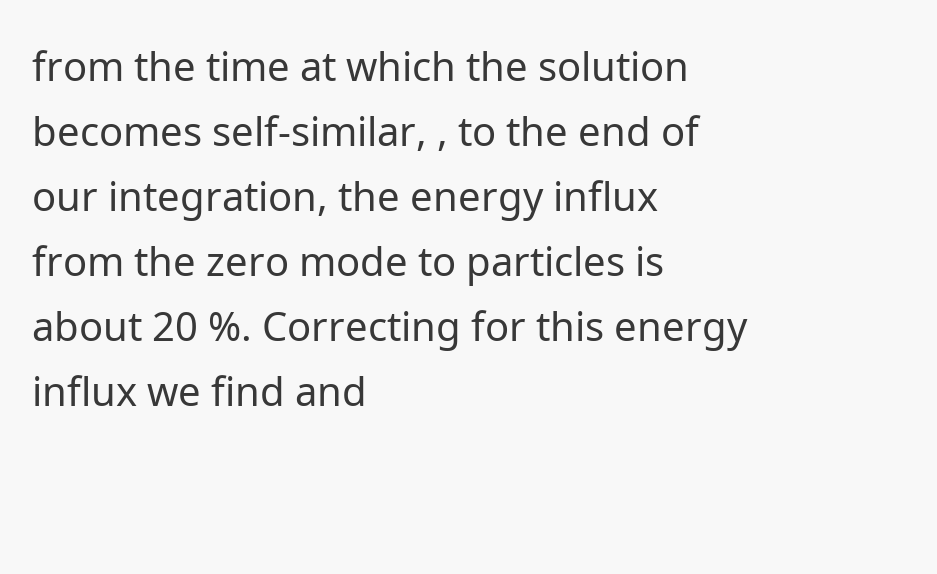from the time at which the solution becomes self-similar, , to the end of our integration, the energy influx from the zero mode to particles is about 20 %. Correcting for this energy influx we find and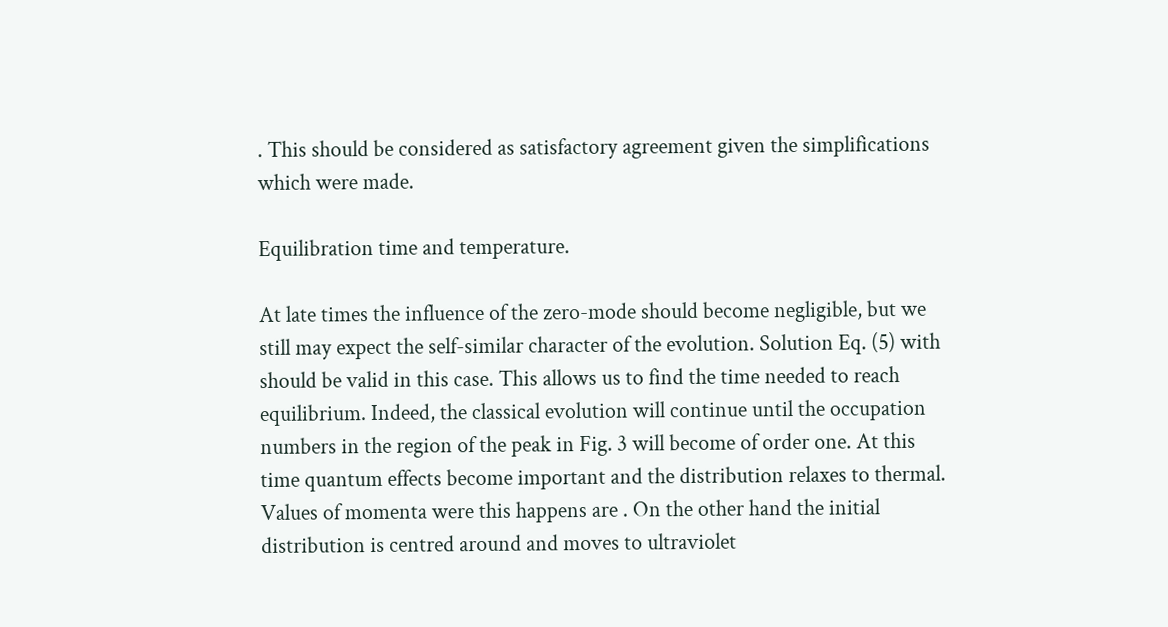. This should be considered as satisfactory agreement given the simplifications which were made.

Equilibration time and temperature.

At late times the influence of the zero-mode should become negligible, but we still may expect the self-similar character of the evolution. Solution Eq. (5) with should be valid in this case. This allows us to find the time needed to reach equilibrium. Indeed, the classical evolution will continue until the occupation numbers in the region of the peak in Fig. 3 will become of order one. At this time quantum effects become important and the distribution relaxes to thermal. Values of momenta were this happens are . On the other hand the initial distribution is centred around and moves to ultraviolet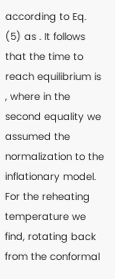according to Eq. (5) as . It follows that the time to reach equilibrium is , where in the second equality we assumed the normalization to the inflationary model. For the reheating temperature we find, rotating back from the conformal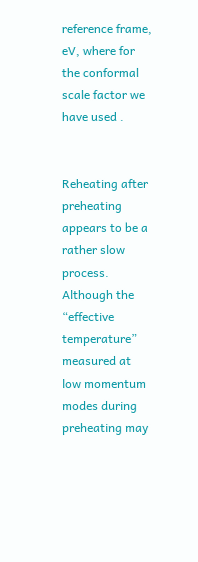reference frame, eV, where for the conformal scale factor we have used .


Reheating after preheating appears to be a rather slow process. Although the “effective temperature” measured at low momentum modes during preheating may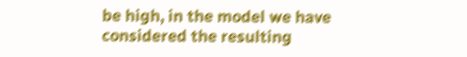be high, in the model we have considered the resulting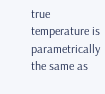true temperature is parametrically the same as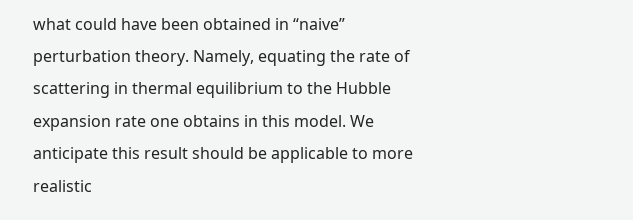what could have been obtained in “naive” perturbation theory. Namely, equating the rate of scattering in thermal equilibrium to the Hubble expansion rate one obtains in this model. We anticipate this result should be applicable to more realistic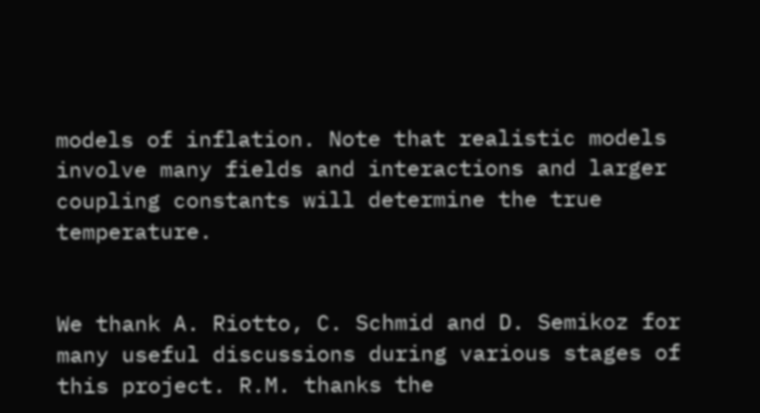models of inflation. Note that realistic models involve many fields and interactions and larger coupling constants will determine the true temperature.


We thank A. Riotto, C. Schmid and D. Semikoz for many useful discussions during various stages of this project. R.M. thanks the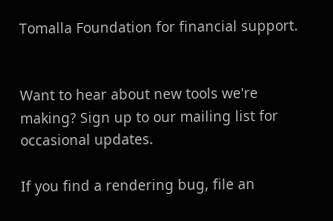Tomalla Foundation for financial support.


Want to hear about new tools we're making? Sign up to our mailing list for occasional updates.

If you find a rendering bug, file an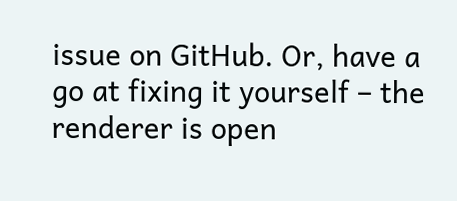issue on GitHub. Or, have a go at fixing it yourself – the renderer is open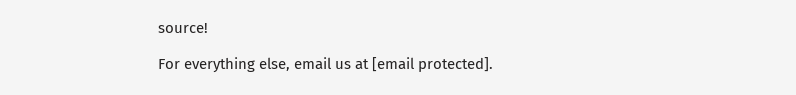source!

For everything else, email us at [email protected].